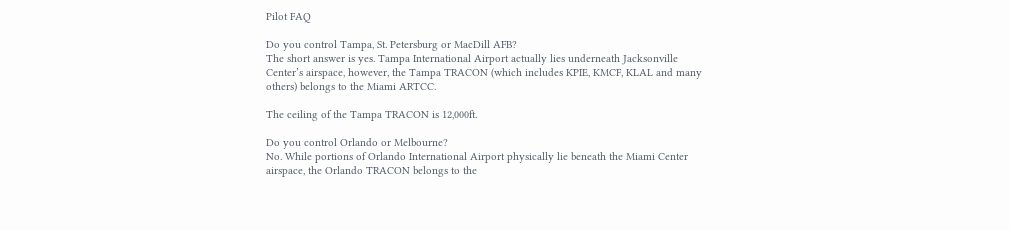Pilot FAQ

Do you control Tampa, St. Petersburg or MacDill AFB?
The short answer is yes. Tampa International Airport actually lies underneath Jacksonville Center’s airspace, however, the Tampa TRACON (which includes KPIE, KMCF, KLAL and many others) belongs to the Miami ARTCC.

The ceiling of the Tampa TRACON is 12,000ft.

Do you control Orlando or Melbourne?
No. While portions of Orlando International Airport physically lie beneath the Miami Center airspace, the Orlando TRACON belongs to the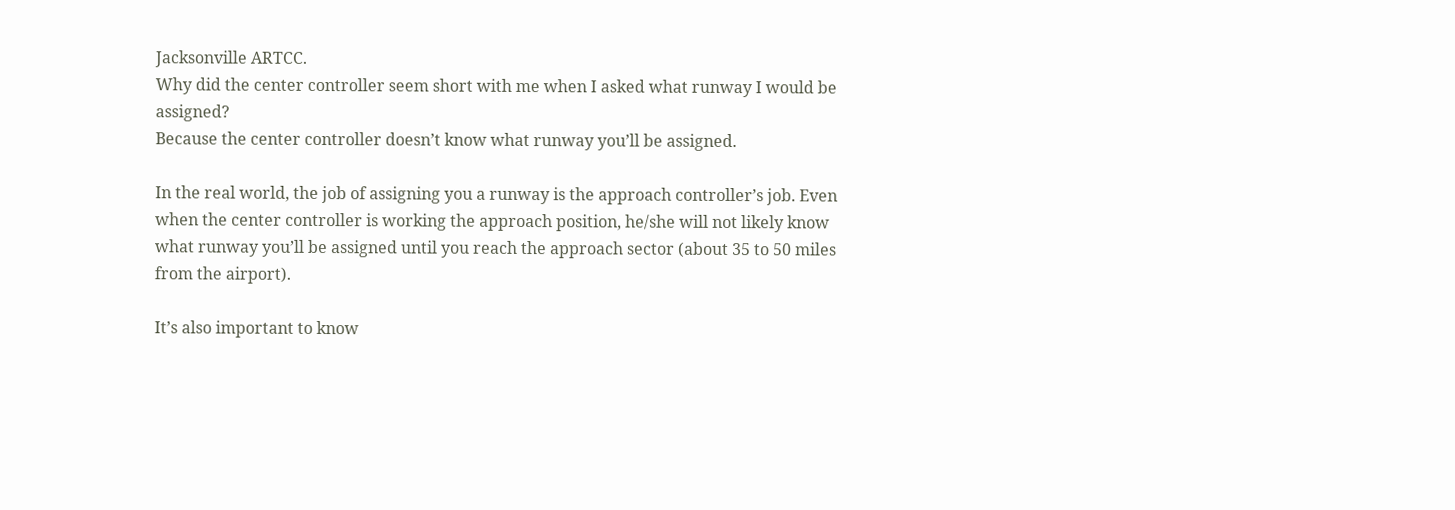Jacksonville ARTCC.
Why did the center controller seem short with me when I asked what runway I would be assigned?
Because the center controller doesn’t know what runway you’ll be assigned.

In the real world, the job of assigning you a runway is the approach controller’s job. Even when the center controller is working the approach position, he/she will not likely know what runway you’ll be assigned until you reach the approach sector (about 35 to 50 miles from the airport).

It’s also important to know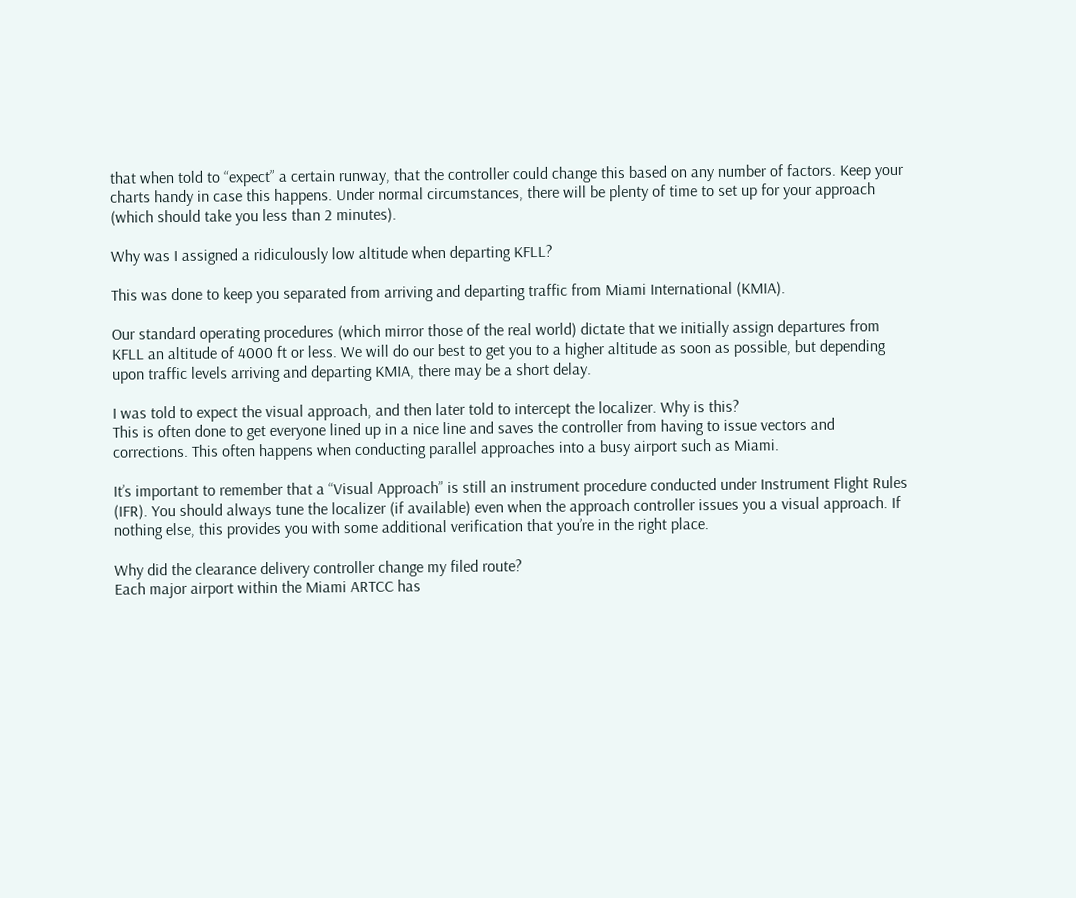that when told to “expect” a certain runway, that the controller could change this based on any number of factors. Keep your charts handy in case this happens. Under normal circumstances, there will be plenty of time to set up for your approach (which should take you less than 2 minutes).

Why was I assigned a ridiculously low altitude when departing KFLL?

This was done to keep you separated from arriving and departing traffic from Miami International (KMIA).

Our standard operating procedures (which mirror those of the real world) dictate that we initially assign departures from KFLL an altitude of 4000 ft or less. We will do our best to get you to a higher altitude as soon as possible, but depending upon traffic levels arriving and departing KMIA, there may be a short delay.

I was told to expect the visual approach, and then later told to intercept the localizer. Why is this?
This is often done to get everyone lined up in a nice line and saves the controller from having to issue vectors and corrections. This often happens when conducting parallel approaches into a busy airport such as Miami.

It’s important to remember that a “Visual Approach” is still an instrument procedure conducted under Instrument Flight Rules (IFR). You should always tune the localizer (if available) even when the approach controller issues you a visual approach. If nothing else, this provides you with some additional verification that you’re in the right place.

Why did the clearance delivery controller change my filed route?
Each major airport within the Miami ARTCC has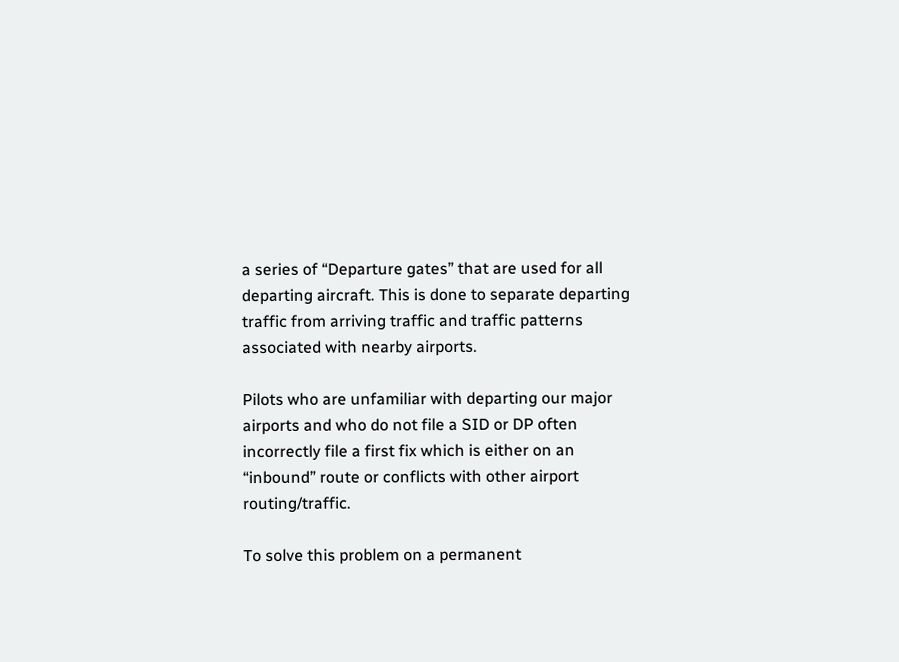a series of “Departure gates” that are used for all departing aircraft. This is done to separate departing traffic from arriving traffic and traffic patterns associated with nearby airports.

Pilots who are unfamiliar with departing our major airports and who do not file a SID or DP often incorrectly file a first fix which is either on an “inbound” route or conflicts with other airport routing/traffic.

To solve this problem on a permanent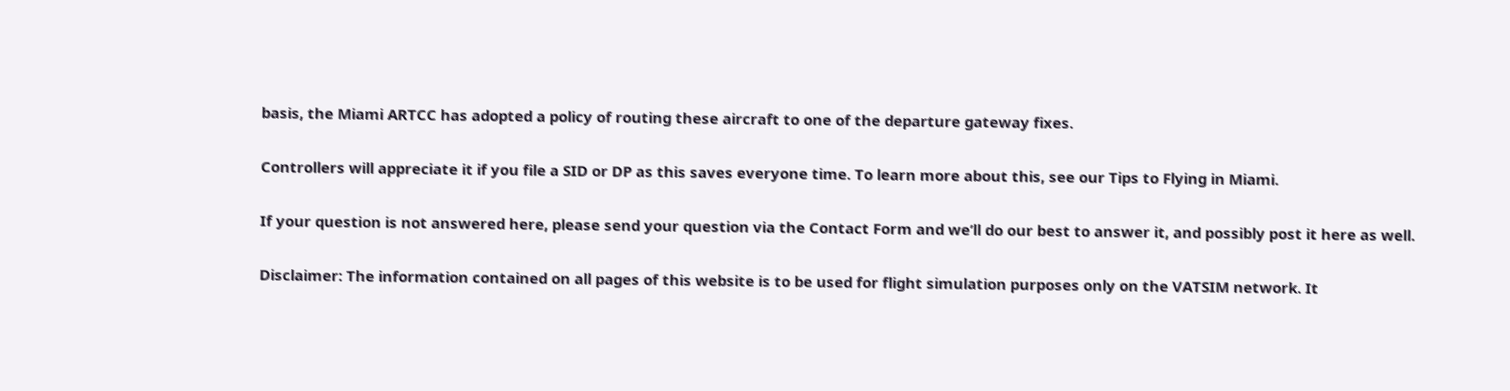basis, the Miami ARTCC has adopted a policy of routing these aircraft to one of the departure gateway fixes.

Controllers will appreciate it if you file a SID or DP as this saves everyone time. To learn more about this, see our Tips to Flying in Miami.

If your question is not answered here, please send your question via the Contact Form and we’ll do our best to answer it, and possibly post it here as well.

Disclaimer: The information contained on all pages of this website is to be used for flight simulation purposes only on the VATSIM network. It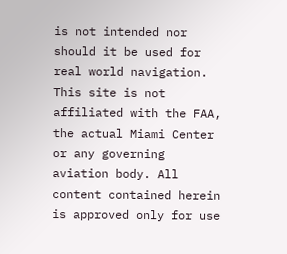is not intended nor should it be used for real world navigation. This site is not affiliated with the FAA, the actual Miami Center or any governing aviation body. All content contained herein is approved only for use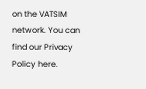on the VATSIM network. You can find our Privacy Policy here.